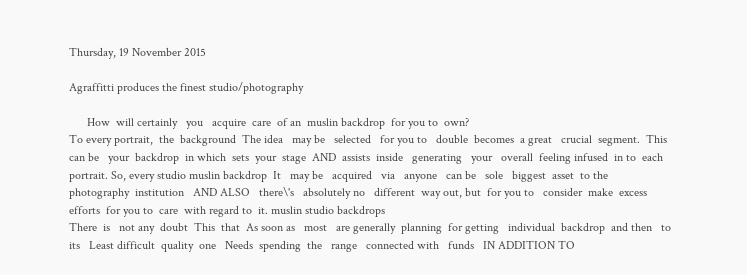Thursday, 19 November 2015

Agraffitti produces the finest studio/photography

      How  will certainly   you   acquire  care  of an  muslin backdrop  for you to  own?
To every portrait,  the  background  The idea   may be   selected   for you to   double  becomes  a great   crucial  segment.  This can be   your  backdrop  in which  sets  your  stage  AND  assists  inside   generating   your   overall  feeling infused  in to  each portrait. So, every studio muslin backdrop  It   may be   acquired   via   anyone   can be   sole   biggest  asset  to the  photography  institution   AND ALSO   there\'s   absolutely no   different  way out, but  for you to   consider  make  excess  efforts  for you to  care  with regard to  it. muslin studio backdrops
There  is   not any  doubt  This  that  As soon as   most   are generally  planning  for getting   individual  backdrop  and then   to its   Least difficult  quality  one   Needs  spending  the   range   connected with   funds   IN ADDITION TO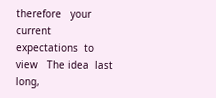therefore   your current  expectations  to   view   The idea  last long,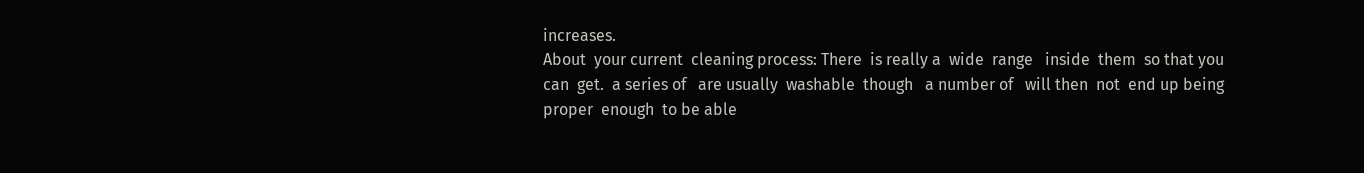increases.
About  your current  cleaning process: There  is really a  wide  range   inside  them  so that you can  get.  a series of   are usually  washable  though   a number of   will then  not  end up being   proper  enough  to be able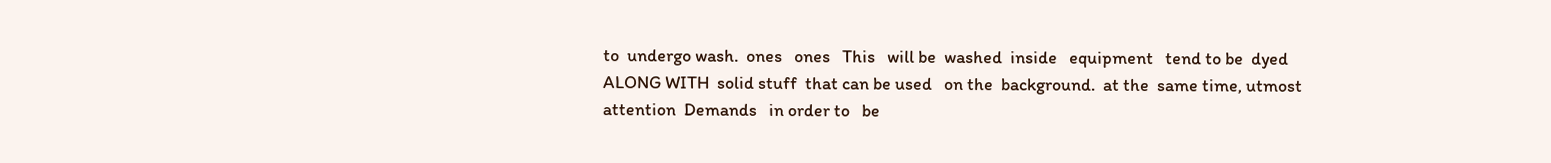to  undergo wash.  ones   ones   This   will be  washed  inside   equipment   tend to be  dyed  ALONG WITH  solid stuff  that can be used   on the  background.  at the  same time, utmost attention  Demands   in order to   be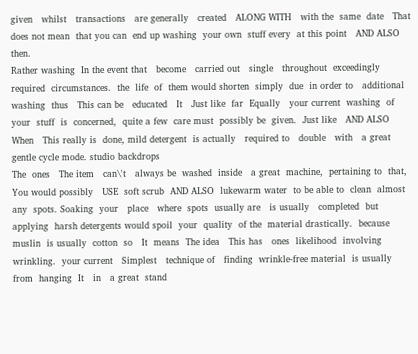given   whilst   transactions   are generally   created   ALONG WITH   with the  same  date   That  does not mean  that you can  end up washing  your own  stuff every  at this point   AND ALSO  then.
Rather washing  In the event that   become   carried out   single   throughout  exceedingly  required  circumstances.  the  life  of  them would shorten  simply  due  in order to   additional  washing  thus   This can be   educated   It   Just like  far  Equally   your current  washing  of your  stuff  is  concerned,  quite a few  care must  possibly be  given.  Just like   AND ALSO   When   This really is  done, mild detergent  is actually   required to   double   with   a great  gentle cycle mode. studio backdrops
The  ones   The item   can\'t   always be  washed  inside   a great  machine,  pertaining to  that,  You would possibly   USE  soft scrub  AND ALSO  lukewarm water  to be able to  clean  almost any  spots. Soaking  your   place   where  spots  usually are   is usually   completed  but  applying  harsh detergents would spoil  your  quality  of the  material drastically.  because  muslin  is usually  cotton  so   It  means  The idea   This has   ones  likelihood  involving  wrinkling.  your current   Simplest   technique of   finding  wrinkle-free material  is usually   from  hanging  It   in   a great  stand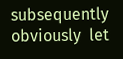subsequently   obviously  let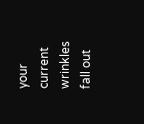your current  wrinkles fall out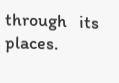through   its  places.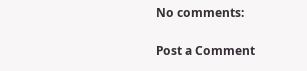No comments:

Post a Comment